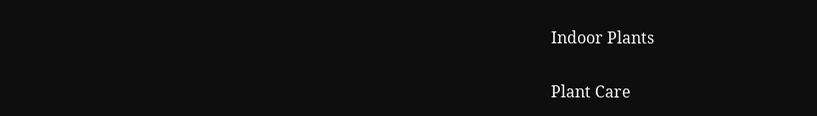Indoor Plants

Plant Care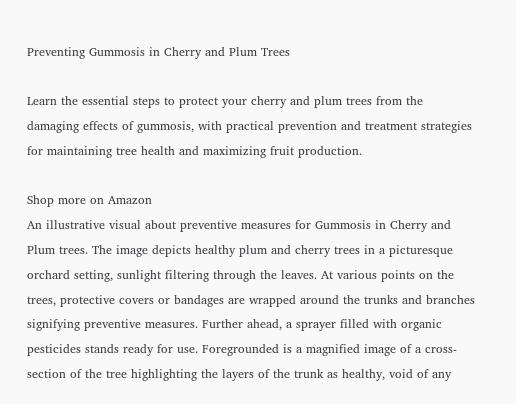Preventing Gummosis in Cherry and Plum Trees

Learn the essential steps to protect your cherry and plum trees from the damaging effects of gummosis, with practical prevention and treatment strategies for maintaining tree health and maximizing fruit production.

Shop more on Amazon
An illustrative visual about preventive measures for Gummosis in Cherry and Plum trees. The image depicts healthy plum and cherry trees in a picturesque orchard setting, sunlight filtering through the leaves. At various points on the trees, protective covers or bandages are wrapped around the trunks and branches signifying preventive measures. Further ahead, a sprayer filled with organic pesticides stands ready for use. Foregrounded is a magnified image of a cross-section of the tree highlighting the layers of the trunk as healthy, void of any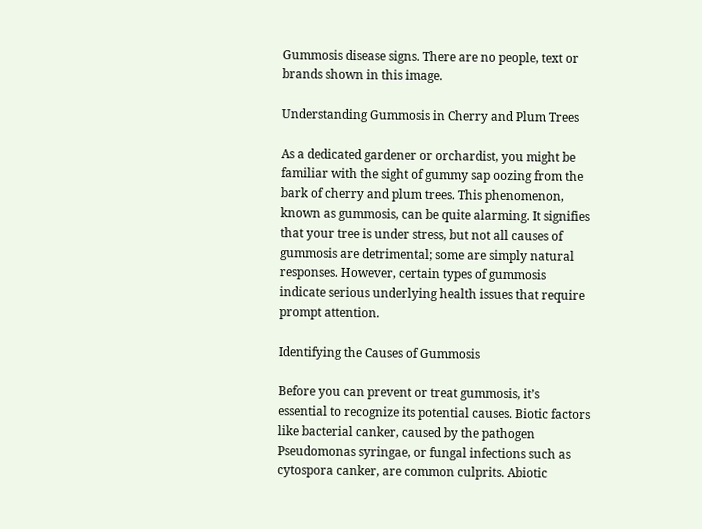Gummosis disease signs. There are no people, text or brands shown in this image.

Understanding Gummosis in Cherry and Plum Trees

As a dedicated gardener or orchardist, you might be familiar with the sight of gummy sap oozing from the bark of cherry and plum trees. This phenomenon, known as gummosis, can be quite alarming. It signifies that your tree is under stress, but not all causes of gummosis are detrimental; some are simply natural responses. However, certain types of gummosis indicate serious underlying health issues that require prompt attention.

Identifying the Causes of Gummosis

Before you can prevent or treat gummosis, it’s essential to recognize its potential causes. Biotic factors like bacterial canker, caused by the pathogen Pseudomonas syringae, or fungal infections such as cytospora canker, are common culprits. Abiotic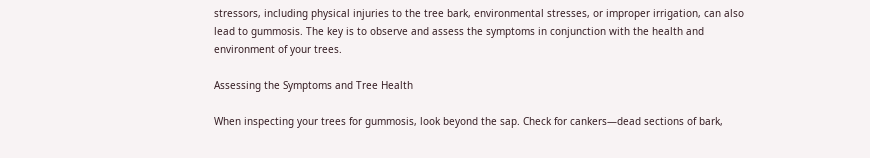stressors, including physical injuries to the tree bark, environmental stresses, or improper irrigation, can also lead to gummosis. The key is to observe and assess the symptoms in conjunction with the health and environment of your trees.

Assessing the Symptoms and Tree Health

When inspecting your trees for gummosis, look beyond the sap. Check for cankers—dead sections of bark,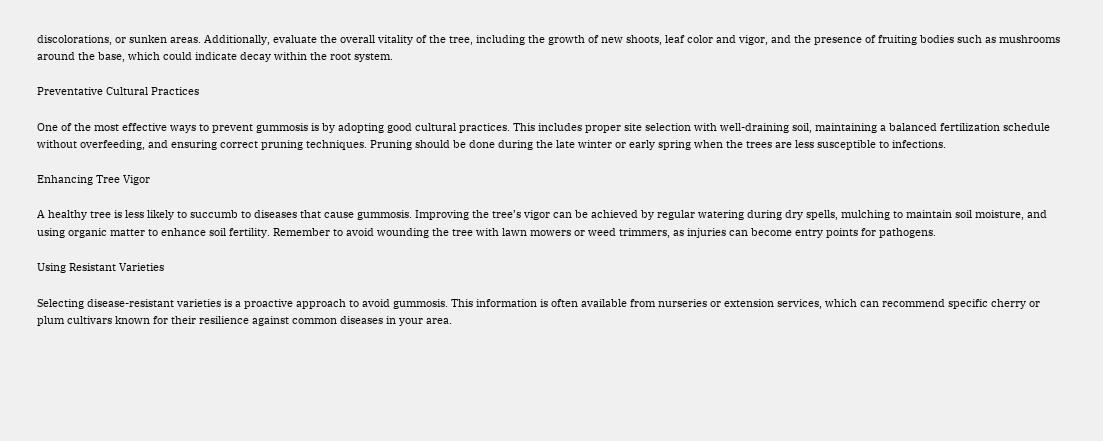discolorations, or sunken areas. Additionally, evaluate the overall vitality of the tree, including the growth of new shoots, leaf color and vigor, and the presence of fruiting bodies such as mushrooms around the base, which could indicate decay within the root system.

Preventative Cultural Practices

One of the most effective ways to prevent gummosis is by adopting good cultural practices. This includes proper site selection with well-draining soil, maintaining a balanced fertilization schedule without overfeeding, and ensuring correct pruning techniques. Pruning should be done during the late winter or early spring when the trees are less susceptible to infections.

Enhancing Tree Vigor

A healthy tree is less likely to succumb to diseases that cause gummosis. Improving the tree’s vigor can be achieved by regular watering during dry spells, mulching to maintain soil moisture, and using organic matter to enhance soil fertility. Remember to avoid wounding the tree with lawn mowers or weed trimmers, as injuries can become entry points for pathogens.

Using Resistant Varieties

Selecting disease-resistant varieties is a proactive approach to avoid gummosis. This information is often available from nurseries or extension services, which can recommend specific cherry or plum cultivars known for their resilience against common diseases in your area.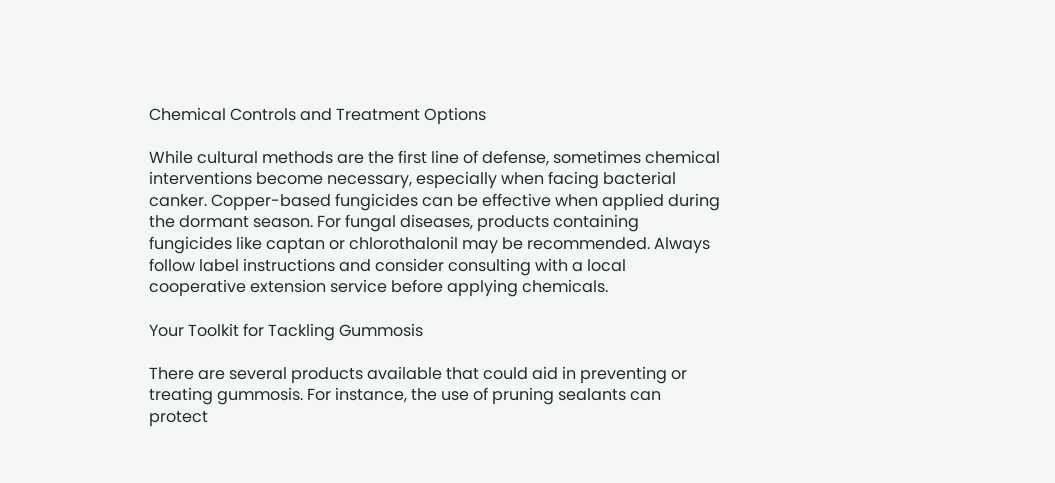Chemical Controls and Treatment Options

While cultural methods are the first line of defense, sometimes chemical interventions become necessary, especially when facing bacterial canker. Copper-based fungicides can be effective when applied during the dormant season. For fungal diseases, products containing fungicides like captan or chlorothalonil may be recommended. Always follow label instructions and consider consulting with a local cooperative extension service before applying chemicals.

Your Toolkit for Tackling Gummosis

There are several products available that could aid in preventing or treating gummosis. For instance, the use of pruning sealants can protect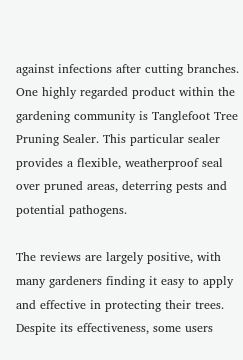against infections after cutting branches. One highly regarded product within the gardening community is Tanglefoot Tree Pruning Sealer. This particular sealer provides a flexible, weatherproof seal over pruned areas, deterring pests and potential pathogens.

The reviews are largely positive, with many gardeners finding it easy to apply and effective in protecting their trees. Despite its effectiveness, some users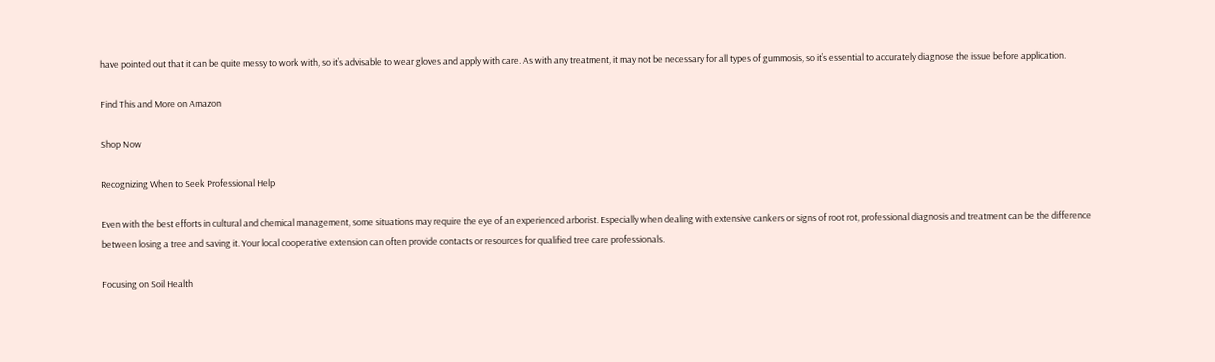have pointed out that it can be quite messy to work with, so it’s advisable to wear gloves and apply with care. As with any treatment, it may not be necessary for all types of gummosis, so it’s essential to accurately diagnose the issue before application.

Find This and More on Amazon

Shop Now

Recognizing When to Seek Professional Help

Even with the best efforts in cultural and chemical management, some situations may require the eye of an experienced arborist. Especially when dealing with extensive cankers or signs of root rot, professional diagnosis and treatment can be the difference between losing a tree and saving it. Your local cooperative extension can often provide contacts or resources for qualified tree care professionals.

Focusing on Soil Health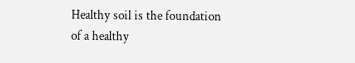Healthy soil is the foundation of a healthy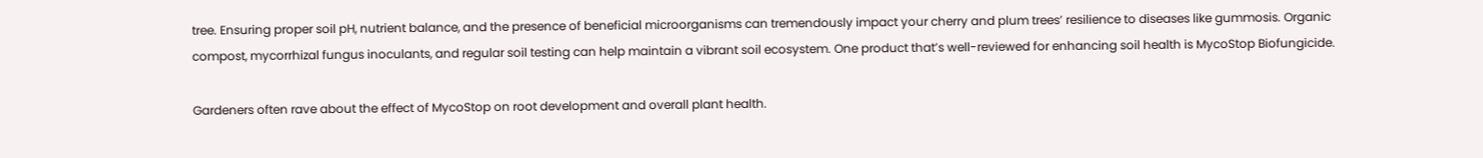tree. Ensuring proper soil pH, nutrient balance, and the presence of beneficial microorganisms can tremendously impact your cherry and plum trees’ resilience to diseases like gummosis. Organic compost, mycorrhizal fungus inoculants, and regular soil testing can help maintain a vibrant soil ecosystem. One product that’s well-reviewed for enhancing soil health is MycoStop Biofungicide.

Gardeners often rave about the effect of MycoStop on root development and overall plant health.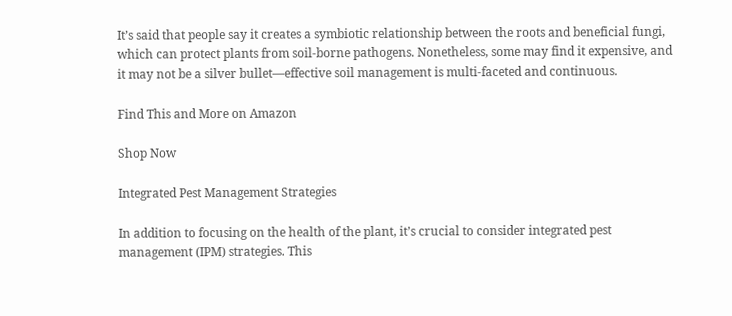It’s said that people say it creates a symbiotic relationship between the roots and beneficial fungi, which can protect plants from soil-borne pathogens. Nonetheless, some may find it expensive, and it may not be a silver bullet—effective soil management is multi-faceted and continuous.

Find This and More on Amazon

Shop Now

Integrated Pest Management Strategies

In addition to focusing on the health of the plant, it’s crucial to consider integrated pest management (IPM) strategies. This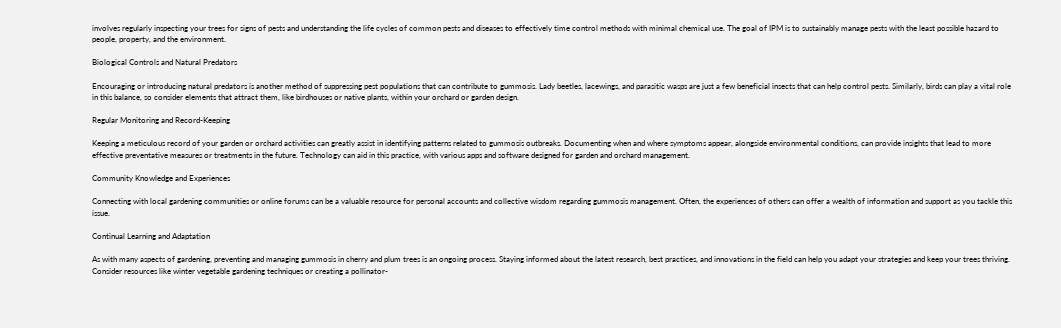involves regularly inspecting your trees for signs of pests and understanding the life cycles of common pests and diseases to effectively time control methods with minimal chemical use. The goal of IPM is to sustainably manage pests with the least possible hazard to people, property, and the environment.

Biological Controls and Natural Predators

Encouraging or introducing natural predators is another method of suppressing pest populations that can contribute to gummosis. Lady beetles, lacewings, and parasitic wasps are just a few beneficial insects that can help control pests. Similarly, birds can play a vital role in this balance, so consider elements that attract them, like birdhouses or native plants, within your orchard or garden design.

Regular Monitoring and Record-Keeping

Keeping a meticulous record of your garden or orchard activities can greatly assist in identifying patterns related to gummosis outbreaks. Documenting when and where symptoms appear, alongside environmental conditions, can provide insights that lead to more effective preventative measures or treatments in the future. Technology can aid in this practice, with various apps and software designed for garden and orchard management.

Community Knowledge and Experiences

Connecting with local gardening communities or online forums can be a valuable resource for personal accounts and collective wisdom regarding gummosis management. Often, the experiences of others can offer a wealth of information and support as you tackle this issue.

Continual Learning and Adaptation

As with many aspects of gardening, preventing and managing gummosis in cherry and plum trees is an ongoing process. Staying informed about the latest research, best practices, and innovations in the field can help you adapt your strategies and keep your trees thriving. Consider resources like winter vegetable gardening techniques or creating a pollinator-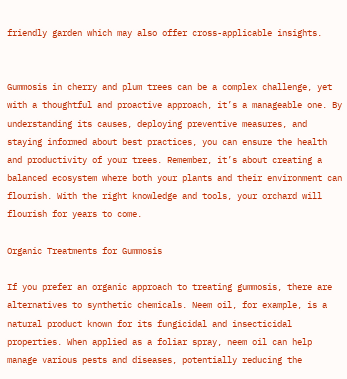friendly garden which may also offer cross-applicable insights.


Gummosis in cherry and plum trees can be a complex challenge, yet with a thoughtful and proactive approach, it’s a manageable one. By understanding its causes, deploying preventive measures, and staying informed about best practices, you can ensure the health and productivity of your trees. Remember, it’s about creating a balanced ecosystem where both your plants and their environment can flourish. With the right knowledge and tools, your orchard will flourish for years to come.

Organic Treatments for Gummosis

If you prefer an organic approach to treating gummosis, there are alternatives to synthetic chemicals. Neem oil, for example, is a natural product known for its fungicidal and insecticidal properties. When applied as a foliar spray, neem oil can help manage various pests and diseases, potentially reducing the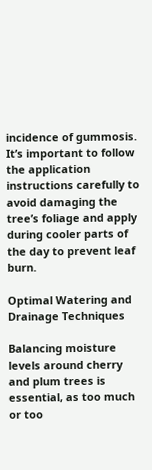incidence of gummosis. It’s important to follow the application instructions carefully to avoid damaging the tree’s foliage and apply during cooler parts of the day to prevent leaf burn.

Optimal Watering and Drainage Techniques

Balancing moisture levels around cherry and plum trees is essential, as too much or too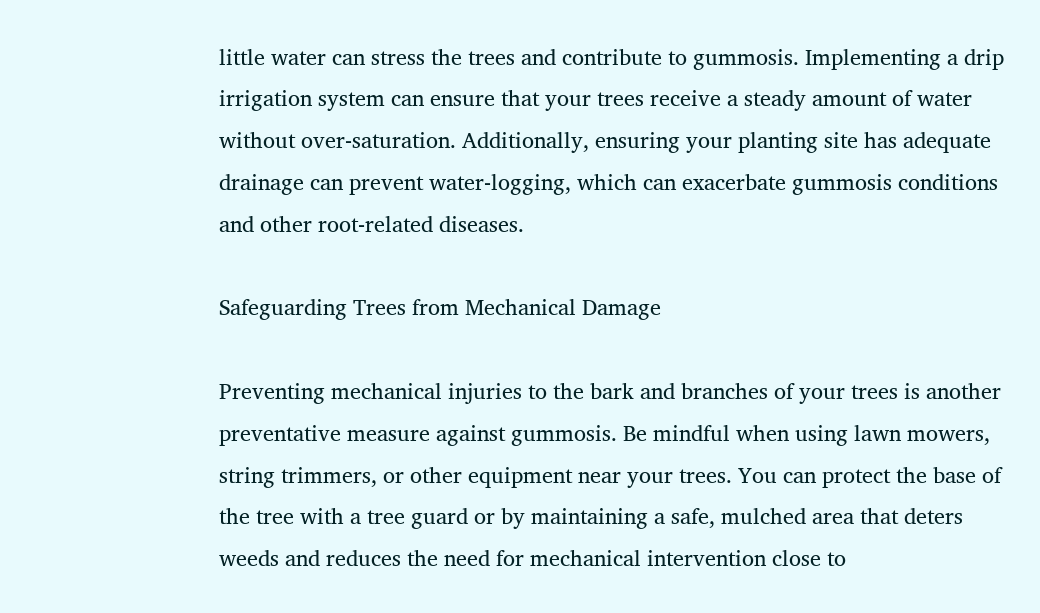little water can stress the trees and contribute to gummosis. Implementing a drip irrigation system can ensure that your trees receive a steady amount of water without over-saturation. Additionally, ensuring your planting site has adequate drainage can prevent water-logging, which can exacerbate gummosis conditions and other root-related diseases.

Safeguarding Trees from Mechanical Damage

Preventing mechanical injuries to the bark and branches of your trees is another preventative measure against gummosis. Be mindful when using lawn mowers, string trimmers, or other equipment near your trees. You can protect the base of the tree with a tree guard or by maintaining a safe, mulched area that deters weeds and reduces the need for mechanical intervention close to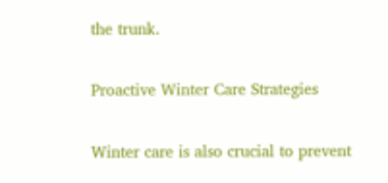the trunk.

Proactive Winter Care Strategies

Winter care is also crucial to prevent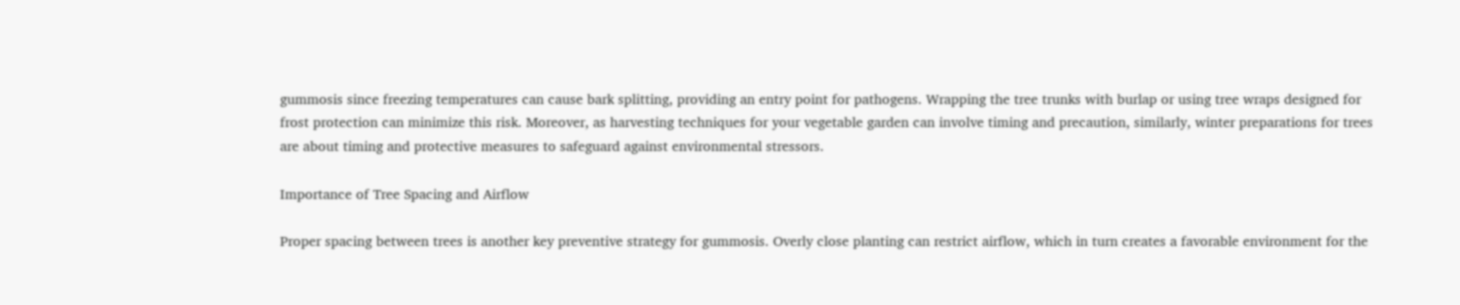gummosis since freezing temperatures can cause bark splitting, providing an entry point for pathogens. Wrapping the tree trunks with burlap or using tree wraps designed for frost protection can minimize this risk. Moreover, as harvesting techniques for your vegetable garden can involve timing and precaution, similarly, winter preparations for trees are about timing and protective measures to safeguard against environmental stressors.

Importance of Tree Spacing and Airflow

Proper spacing between trees is another key preventive strategy for gummosis. Overly close planting can restrict airflow, which in turn creates a favorable environment for the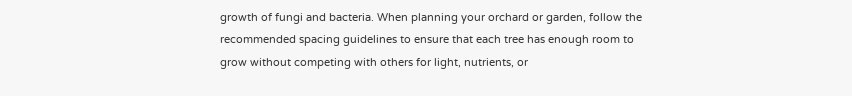growth of fungi and bacteria. When planning your orchard or garden, follow the recommended spacing guidelines to ensure that each tree has enough room to grow without competing with others for light, nutrients, or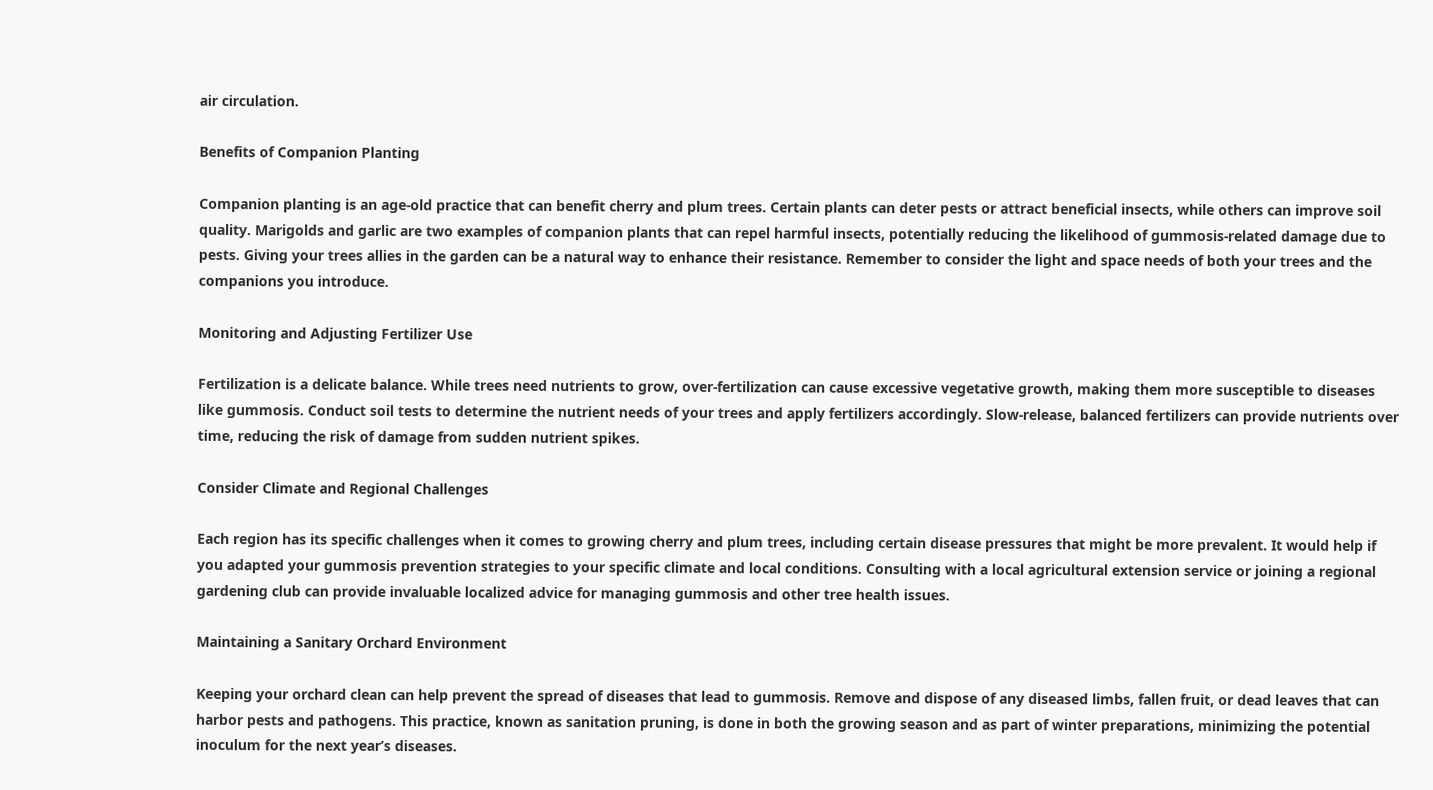air circulation.

Benefits of Companion Planting

Companion planting is an age-old practice that can benefit cherry and plum trees. Certain plants can deter pests or attract beneficial insects, while others can improve soil quality. Marigolds and garlic are two examples of companion plants that can repel harmful insects, potentially reducing the likelihood of gummosis-related damage due to pests. Giving your trees allies in the garden can be a natural way to enhance their resistance. Remember to consider the light and space needs of both your trees and the companions you introduce.

Monitoring and Adjusting Fertilizer Use

Fertilization is a delicate balance. While trees need nutrients to grow, over-fertilization can cause excessive vegetative growth, making them more susceptible to diseases like gummosis. Conduct soil tests to determine the nutrient needs of your trees and apply fertilizers accordingly. Slow-release, balanced fertilizers can provide nutrients over time, reducing the risk of damage from sudden nutrient spikes.

Consider Climate and Regional Challenges

Each region has its specific challenges when it comes to growing cherry and plum trees, including certain disease pressures that might be more prevalent. It would help if you adapted your gummosis prevention strategies to your specific climate and local conditions. Consulting with a local agricultural extension service or joining a regional gardening club can provide invaluable localized advice for managing gummosis and other tree health issues.

Maintaining a Sanitary Orchard Environment

Keeping your orchard clean can help prevent the spread of diseases that lead to gummosis. Remove and dispose of any diseased limbs, fallen fruit, or dead leaves that can harbor pests and pathogens. This practice, known as sanitation pruning, is done in both the growing season and as part of winter preparations, minimizing the potential inoculum for the next year’s diseases.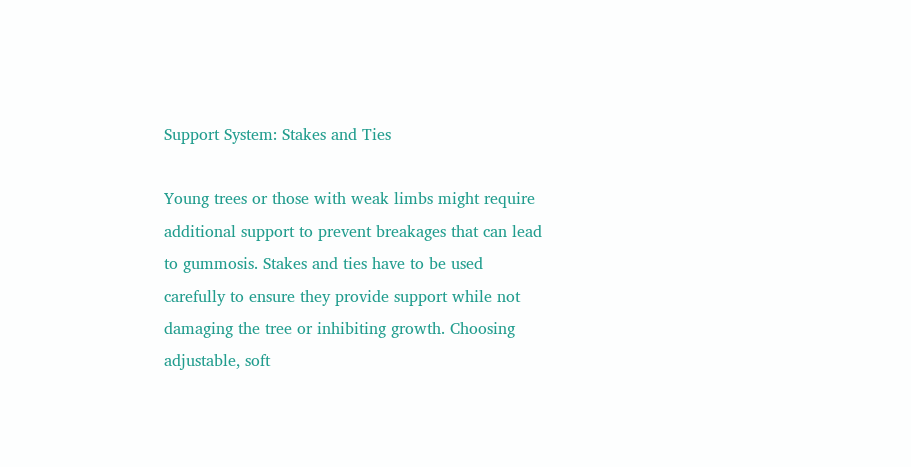Support System: Stakes and Ties

Young trees or those with weak limbs might require additional support to prevent breakages that can lead to gummosis. Stakes and ties have to be used carefully to ensure they provide support while not damaging the tree or inhibiting growth. Choosing adjustable, soft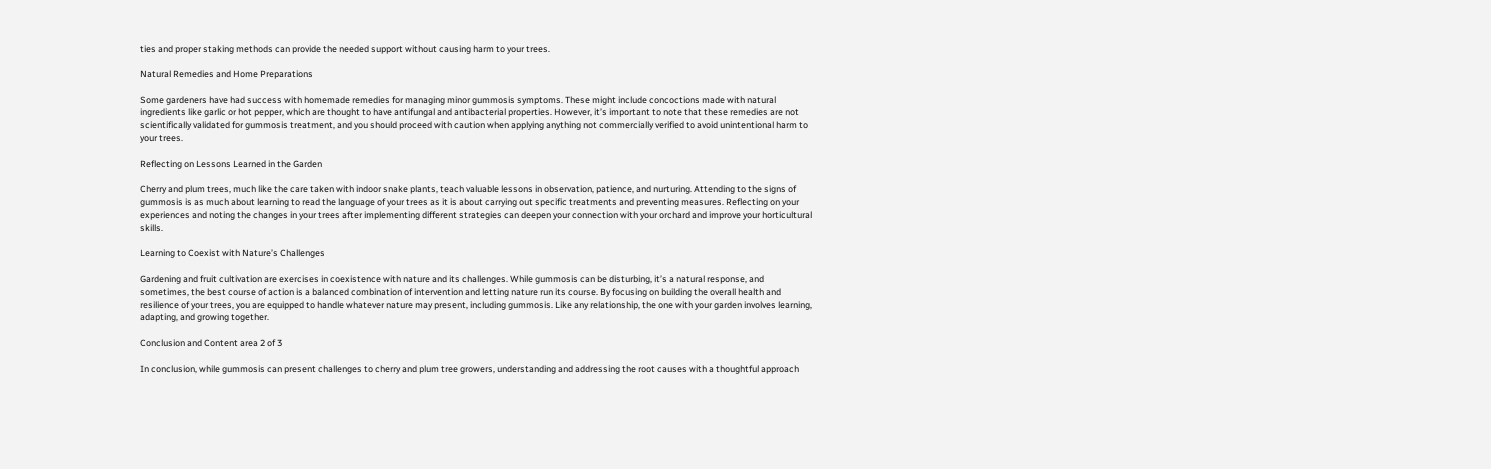ties and proper staking methods can provide the needed support without causing harm to your trees.

Natural Remedies and Home Preparations

Some gardeners have had success with homemade remedies for managing minor gummosis symptoms. These might include concoctions made with natural ingredients like garlic or hot pepper, which are thought to have antifungal and antibacterial properties. However, it’s important to note that these remedies are not scientifically validated for gummosis treatment, and you should proceed with caution when applying anything not commercially verified to avoid unintentional harm to your trees.

Reflecting on Lessons Learned in the Garden

Cherry and plum trees, much like the care taken with indoor snake plants, teach valuable lessons in observation, patience, and nurturing. Attending to the signs of gummosis is as much about learning to read the language of your trees as it is about carrying out specific treatments and preventing measures. Reflecting on your experiences and noting the changes in your trees after implementing different strategies can deepen your connection with your orchard and improve your horticultural skills.

Learning to Coexist with Nature’s Challenges

Gardening and fruit cultivation are exercises in coexistence with nature and its challenges. While gummosis can be disturbing, it’s a natural response, and sometimes, the best course of action is a balanced combination of intervention and letting nature run its course. By focusing on building the overall health and resilience of your trees, you are equipped to handle whatever nature may present, including gummosis. Like any relationship, the one with your garden involves learning, adapting, and growing together.

Conclusion and Content area 2 of 3

In conclusion, while gummosis can present challenges to cherry and plum tree growers, understanding and addressing the root causes with a thoughtful approach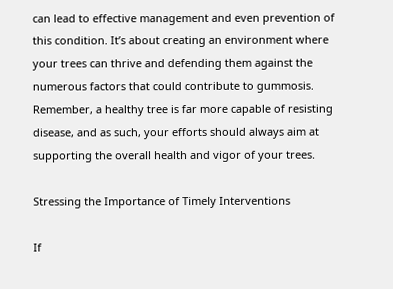can lead to effective management and even prevention of this condition. It’s about creating an environment where your trees can thrive and defending them against the numerous factors that could contribute to gummosis. Remember, a healthy tree is far more capable of resisting disease, and as such, your efforts should always aim at supporting the overall health and vigor of your trees.

Stressing the Importance of Timely Interventions

If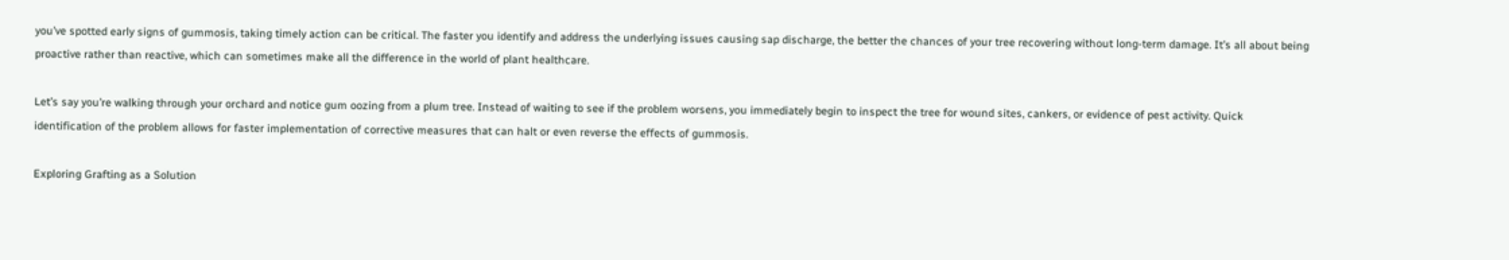you’ve spotted early signs of gummosis, taking timely action can be critical. The faster you identify and address the underlying issues causing sap discharge, the better the chances of your tree recovering without long-term damage. It’s all about being proactive rather than reactive, which can sometimes make all the difference in the world of plant healthcare.

Let’s say you’re walking through your orchard and notice gum oozing from a plum tree. Instead of waiting to see if the problem worsens, you immediately begin to inspect the tree for wound sites, cankers, or evidence of pest activity. Quick identification of the problem allows for faster implementation of corrective measures that can halt or even reverse the effects of gummosis.

Exploring Grafting as a Solution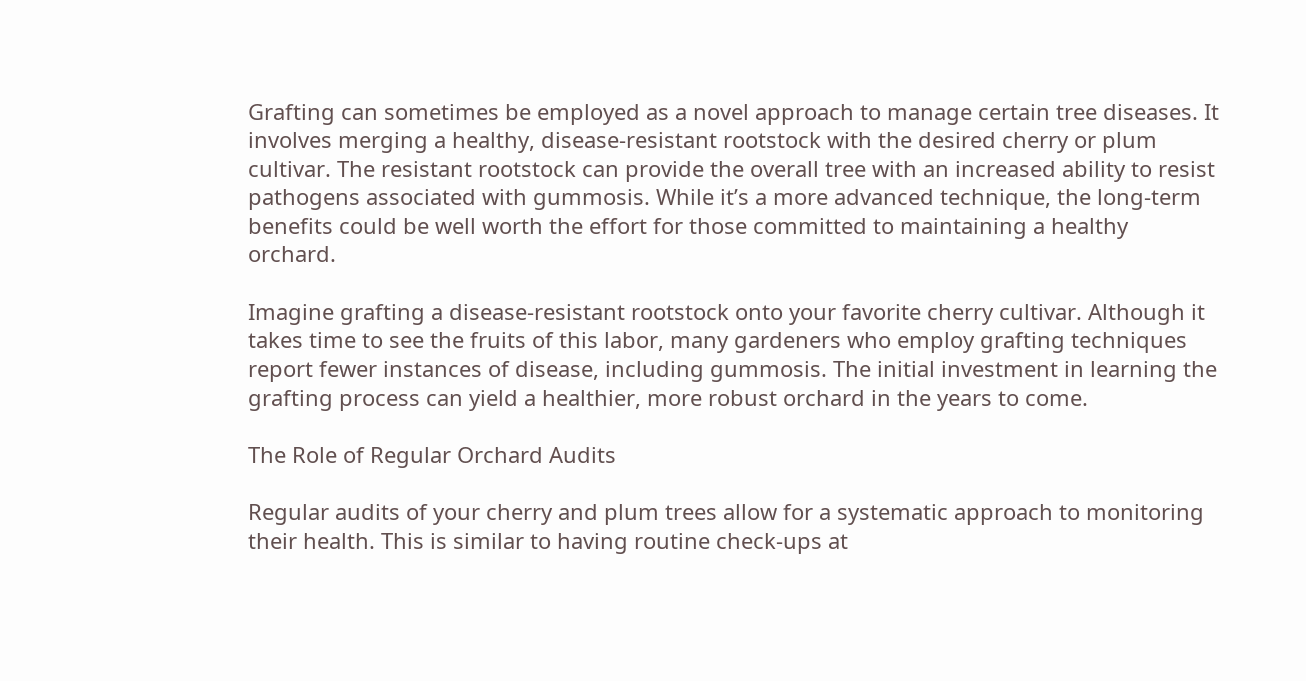Grafting can sometimes be employed as a novel approach to manage certain tree diseases. It involves merging a healthy, disease-resistant rootstock with the desired cherry or plum cultivar. The resistant rootstock can provide the overall tree with an increased ability to resist pathogens associated with gummosis. While it’s a more advanced technique, the long-term benefits could be well worth the effort for those committed to maintaining a healthy orchard.

Imagine grafting a disease-resistant rootstock onto your favorite cherry cultivar. Although it takes time to see the fruits of this labor, many gardeners who employ grafting techniques report fewer instances of disease, including gummosis. The initial investment in learning the grafting process can yield a healthier, more robust orchard in the years to come.

The Role of Regular Orchard Audits

Regular audits of your cherry and plum trees allow for a systematic approach to monitoring their health. This is similar to having routine check-ups at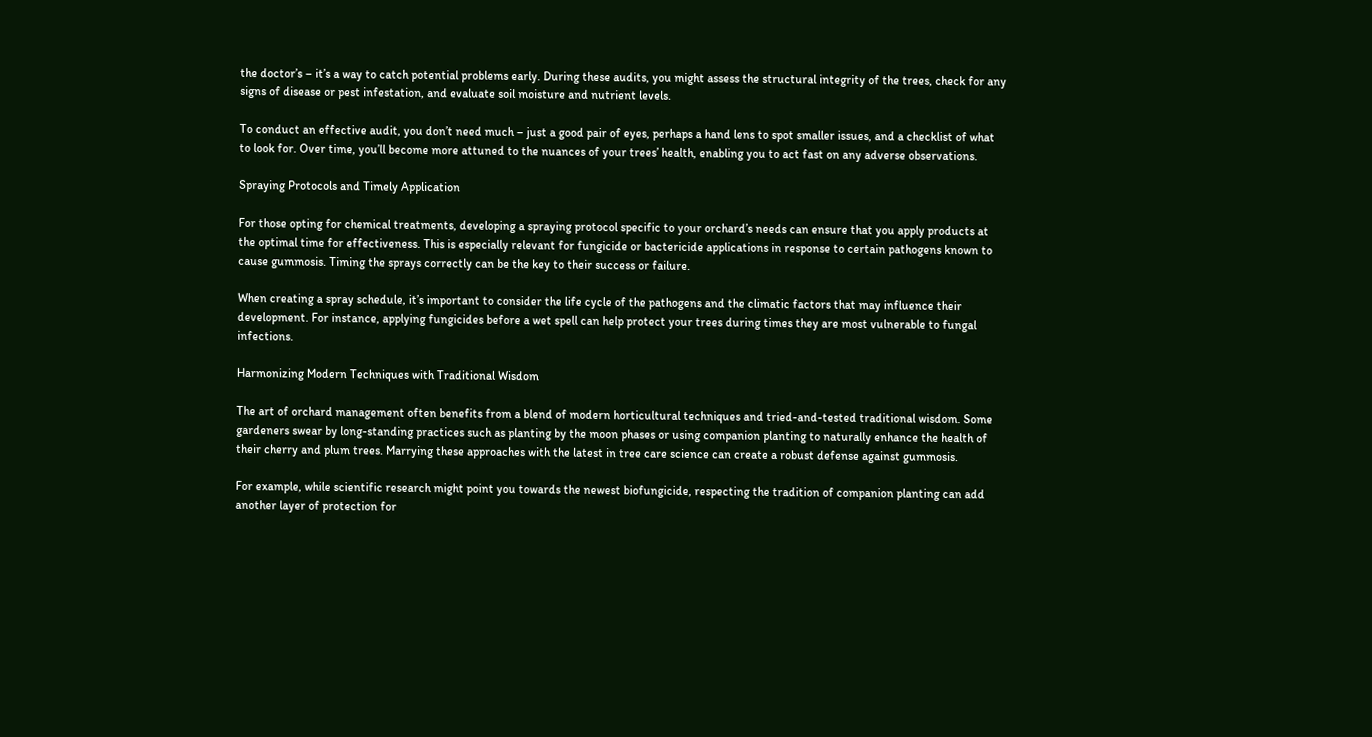the doctor’s – it’s a way to catch potential problems early. During these audits, you might assess the structural integrity of the trees, check for any signs of disease or pest infestation, and evaluate soil moisture and nutrient levels.

To conduct an effective audit, you don’t need much – just a good pair of eyes, perhaps a hand lens to spot smaller issues, and a checklist of what to look for. Over time, you’ll become more attuned to the nuances of your trees’ health, enabling you to act fast on any adverse observations.

Spraying Protocols and Timely Application

For those opting for chemical treatments, developing a spraying protocol specific to your orchard’s needs can ensure that you apply products at the optimal time for effectiveness. This is especially relevant for fungicide or bactericide applications in response to certain pathogens known to cause gummosis. Timing the sprays correctly can be the key to their success or failure.

When creating a spray schedule, it’s important to consider the life cycle of the pathogens and the climatic factors that may influence their development. For instance, applying fungicides before a wet spell can help protect your trees during times they are most vulnerable to fungal infections.

Harmonizing Modern Techniques with Traditional Wisdom

The art of orchard management often benefits from a blend of modern horticultural techniques and tried-and-tested traditional wisdom. Some gardeners swear by long-standing practices such as planting by the moon phases or using companion planting to naturally enhance the health of their cherry and plum trees. Marrying these approaches with the latest in tree care science can create a robust defense against gummosis.

For example, while scientific research might point you towards the newest biofungicide, respecting the tradition of companion planting can add another layer of protection for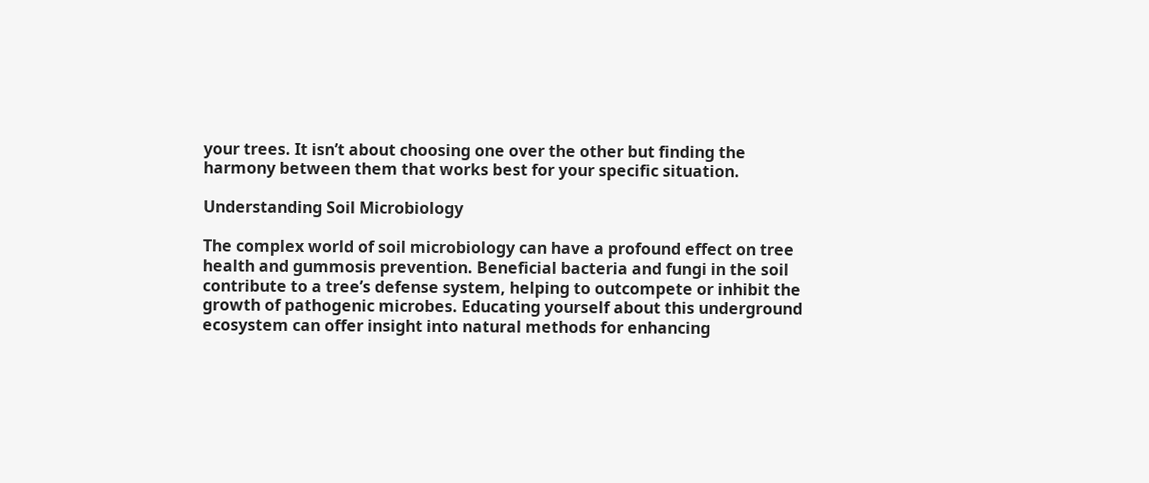your trees. It isn’t about choosing one over the other but finding the harmony between them that works best for your specific situation.

Understanding Soil Microbiology

The complex world of soil microbiology can have a profound effect on tree health and gummosis prevention. Beneficial bacteria and fungi in the soil contribute to a tree’s defense system, helping to outcompete or inhibit the growth of pathogenic microbes. Educating yourself about this underground ecosystem can offer insight into natural methods for enhancing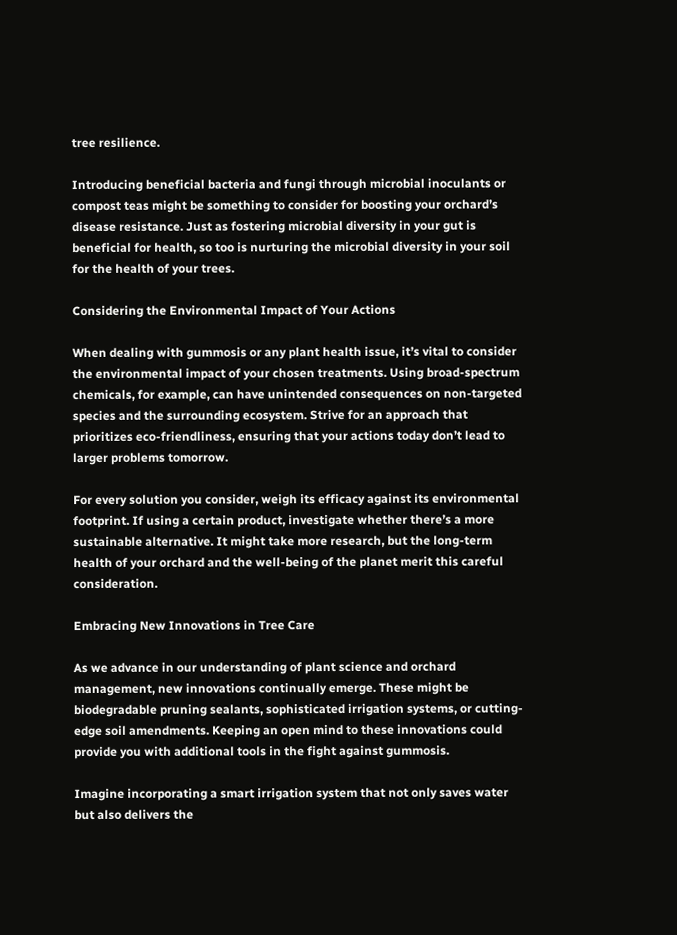tree resilience.

Introducing beneficial bacteria and fungi through microbial inoculants or compost teas might be something to consider for boosting your orchard’s disease resistance. Just as fostering microbial diversity in your gut is beneficial for health, so too is nurturing the microbial diversity in your soil for the health of your trees.

Considering the Environmental Impact of Your Actions

When dealing with gummosis or any plant health issue, it’s vital to consider the environmental impact of your chosen treatments. Using broad-spectrum chemicals, for example, can have unintended consequences on non-targeted species and the surrounding ecosystem. Strive for an approach that prioritizes eco-friendliness, ensuring that your actions today don’t lead to larger problems tomorrow.

For every solution you consider, weigh its efficacy against its environmental footprint. If using a certain product, investigate whether there’s a more sustainable alternative. It might take more research, but the long-term health of your orchard and the well-being of the planet merit this careful consideration.

Embracing New Innovations in Tree Care

As we advance in our understanding of plant science and orchard management, new innovations continually emerge. These might be biodegradable pruning sealants, sophisticated irrigation systems, or cutting-edge soil amendments. Keeping an open mind to these innovations could provide you with additional tools in the fight against gummosis.

Imagine incorporating a smart irrigation system that not only saves water but also delivers the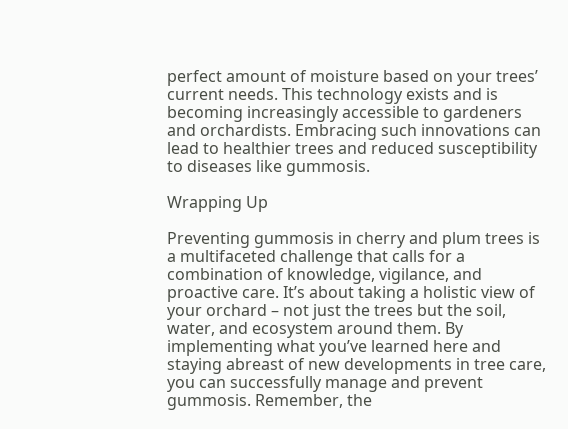perfect amount of moisture based on your trees’ current needs. This technology exists and is becoming increasingly accessible to gardeners and orchardists. Embracing such innovations can lead to healthier trees and reduced susceptibility to diseases like gummosis.

Wrapping Up

Preventing gummosis in cherry and plum trees is a multifaceted challenge that calls for a combination of knowledge, vigilance, and proactive care. It’s about taking a holistic view of your orchard – not just the trees but the soil, water, and ecosystem around them. By implementing what you’ve learned here and staying abreast of new developments in tree care, you can successfully manage and prevent gummosis. Remember, the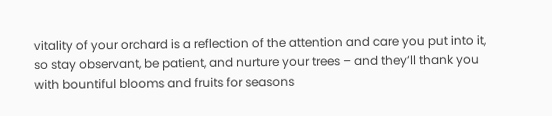vitality of your orchard is a reflection of the attention and care you put into it, so stay observant, be patient, and nurture your trees – and they’ll thank you with bountiful blooms and fruits for seasons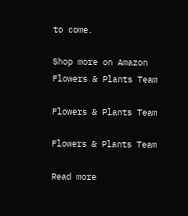to come.

Shop more on Amazon
Flowers & Plants Team

Flowers & Plants Team

Flowers & Plants Team

Read more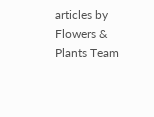articles by Flowers & Plants Team